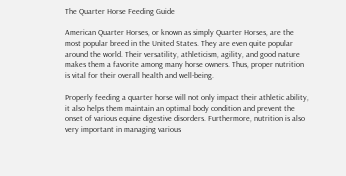The Quarter Horse Feeding Guide

American Quarter Horses, or known as simply Quarter Horses, are the most popular breed in the United States. They are even quite popular around the world. Their versatility, athleticism, agility, and good nature makes them a favorite among many horse owners. Thus, proper nutrition is vital for their overall health and well-being.

Properly feeding a quarter horse will not only impact their athletic ability, it also helps them maintain an optimal body condition and prevent the onset of various equine digestive disorders. Furthermore, nutrition is also very important in managing various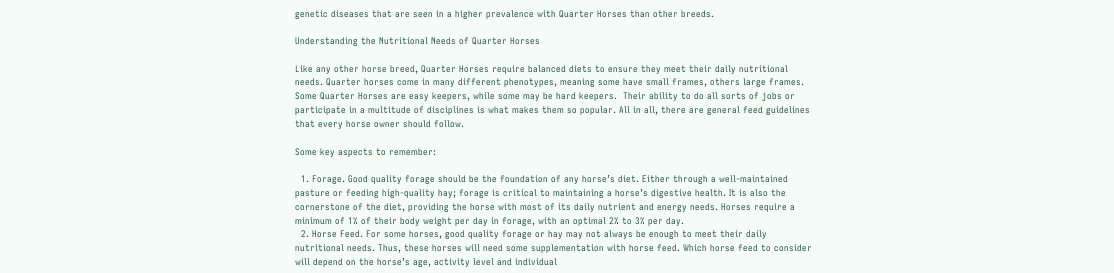genetic diseases that are seen in a higher prevalence with Quarter Horses than other breeds.

Understanding the Nutritional Needs of Quarter Horses

Like any other horse breed, Quarter Horses require balanced diets to ensure they meet their daily nutritional needs. Quarter horses come in many different phenotypes, meaning some have small frames, others large frames. Some Quarter Horses are easy keepers, while some may be hard keepers.  Their ability to do all sorts of jobs or participate in a multitude of disciplines is what makes them so popular. All in all, there are general feed guidelines that every horse owner should follow.

Some key aspects to remember:

  1. Forage. Good quality forage should be the foundation of any horse’s diet. Either through a well-maintained pasture or feeding high-quality hay; forage is critical to maintaining a horse’s digestive health. It is also the cornerstone of the diet, providing the horse with most of its daily nutrient and energy needs. Horses require a minimum of 1% of their body weight per day in forage, with an optimal 2% to 3% per day.
  2. Horse Feed. For some horses, good quality forage or hay may not always be enough to meet their daily nutritional needs. Thus, these horses will need some supplementation with horse feed. Which horse feed to consider will depend on the horse’s age, activity level and individual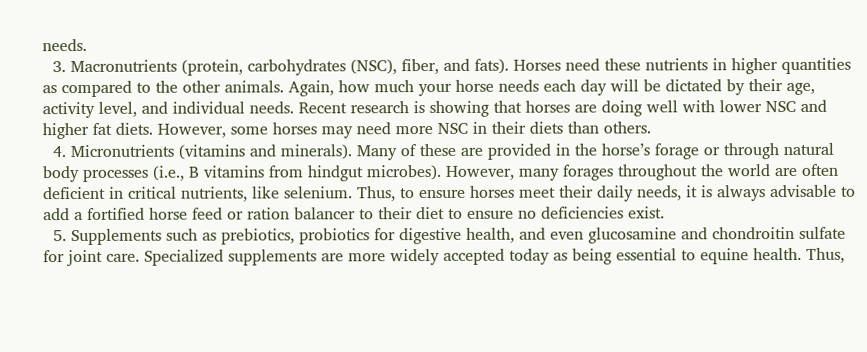needs.
  3. Macronutrients (protein, carbohydrates (NSC), fiber, and fats). Horses need these nutrients in higher quantities as compared to the other animals. Again, how much your horse needs each day will be dictated by their age, activity level, and individual needs. Recent research is showing that horses are doing well with lower NSC and higher fat diets. However, some horses may need more NSC in their diets than others.
  4. Micronutrients (vitamins and minerals). Many of these are provided in the horse’s forage or through natural body processes (i.e., B vitamins from hindgut microbes). However, many forages throughout the world are often deficient in critical nutrients, like selenium. Thus, to ensure horses meet their daily needs, it is always advisable to add a fortified horse feed or ration balancer to their diet to ensure no deficiencies exist.
  5. Supplements such as prebiotics, probiotics for digestive health, and even glucosamine and chondroitin sulfate for joint care. Specialized supplements are more widely accepted today as being essential to equine health. Thus,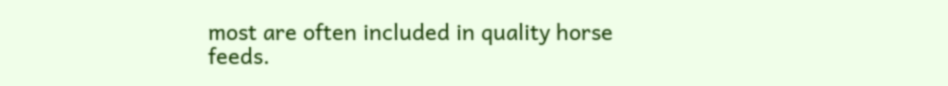most are often included in quality horse feeds.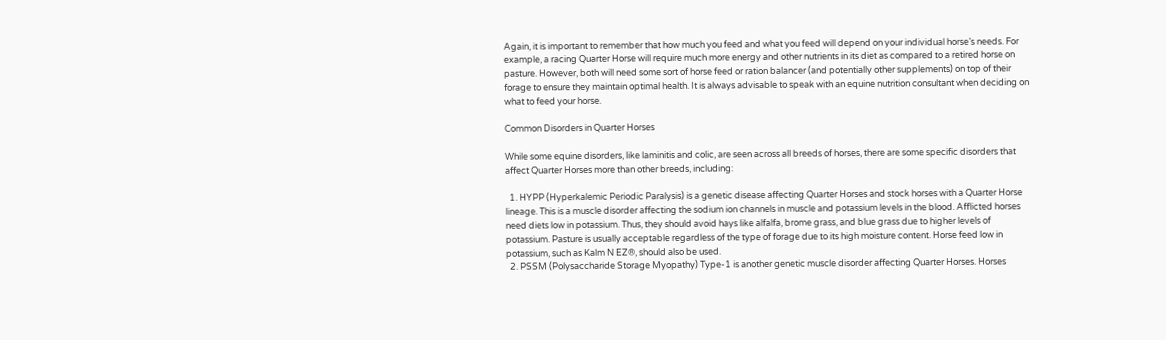Again, it is important to remember that how much you feed and what you feed will depend on your individual horse’s needs. For example, a racing Quarter Horse will require much more energy and other nutrients in its diet as compared to a retired horse on pasture. However, both will need some sort of horse feed or ration balancer (and potentially other supplements) on top of their forage to ensure they maintain optimal health. It is always advisable to speak with an equine nutrition consultant when deciding on what to feed your horse.

Common Disorders in Quarter Horses

While some equine disorders, like laminitis and colic, are seen across all breeds of horses, there are some specific disorders that affect Quarter Horses more than other breeds, including:

  1. HYPP (Hyperkalemic Periodic Paralysis) is a genetic disease affecting Quarter Horses and stock horses with a Quarter Horse lineage. This is a muscle disorder affecting the sodium ion channels in muscle and potassium levels in the blood. Afflicted horses need diets low in potassium. Thus, they should avoid hays like alfalfa, brome grass, and blue grass due to higher levels of potassium. Pasture is usually acceptable regardless of the type of forage due to its high moisture content. Horse feed low in potassium, such as Kalm N EZ®, should also be used.
  2. PSSM (Polysaccharide Storage Myopathy) Type-1 is another genetic muscle disorder affecting Quarter Horses. Horses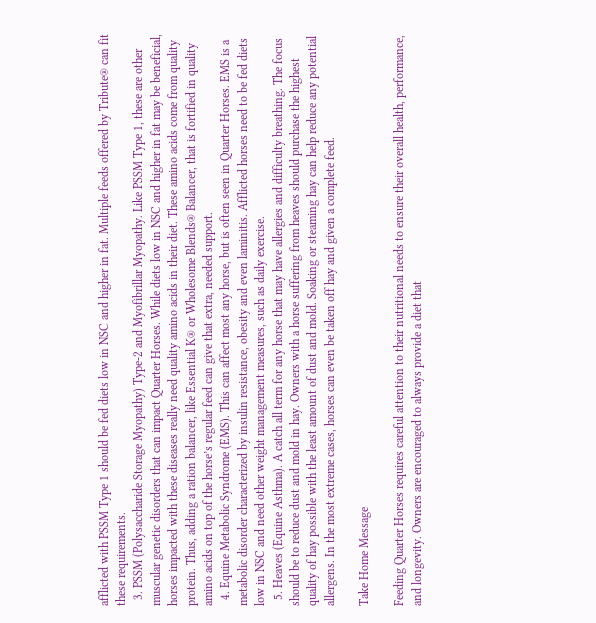afflicted with PSSM Type 1 should be fed diets low in NSC and higher in fat. Multiple feeds offered by Tribute® can fit these requirements.
  3. PSSM (Polysaccharide Storage Myopathy) Type-2 and Myofibrillar Myopathy. Like PSSM Type 1, these are other muscular genetic disorders that can impact Quarter Horses. While diets low in NSC and higher in fat may be beneficial, horses impacted with these diseases really need quality amino acids in their diet. These amino acids come from quality protein. Thus, adding a ration balancer, like Essential K® or Wholesome Blends® Balancer, that is fortified in quality amino acids on top of the horse’s regular feed can give that extra, needed support.
  4. Equine Metabolic Syndrome (EMS). This can affect most any horse, but is often seen in Quarter Horses. EMS is a metabolic disorder characterized by insulin resistance, obesity and even laminitis. Afflicted horses need to be fed diets low in NSC and need other weight management measures, such as daily exercise.
  5. Heaves (Equine Asthma). A catch all term for any horse that may have allergies and difficulty breathing. The focus should be to reduce dust and mold in hay. Owners with a horse suffering from heaves should purchase the highest quality of hay possible with the least amount of dust and mold. Soaking or steaming hay can help reduce any potential allergens. In the most extreme cases, horses can even be taken off hay and given a complete feed.

Take Home Message

Feeding Quarter Horses requires careful attention to their nutritional needs to ensure their overall health, performance, and longevity. Owners are encouraged to always provide a diet that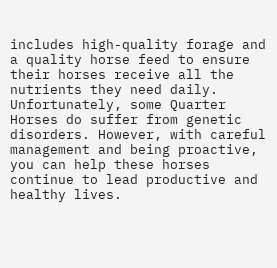includes high-quality forage and a quality horse feed to ensure their horses receive all the nutrients they need daily. Unfortunately, some Quarter Horses do suffer from genetic disorders. However, with careful management and being proactive, you can help these horses continue to lead productive and healthy lives.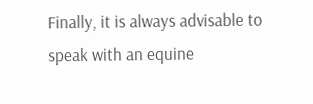Finally, it is always advisable to speak with an equine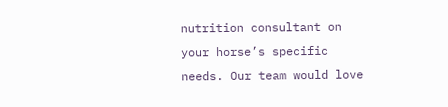nutrition consultant on your horse’s specific needs. Our team would love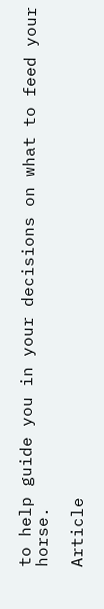to help guide you in your decisions on what to feed your horse.

Article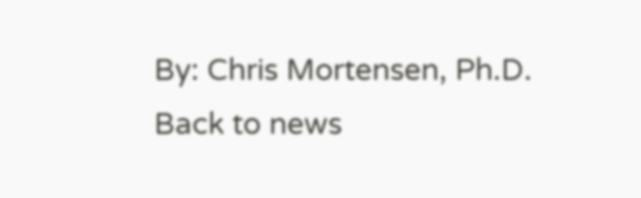By: Chris Mortensen, Ph.D.
Back to news